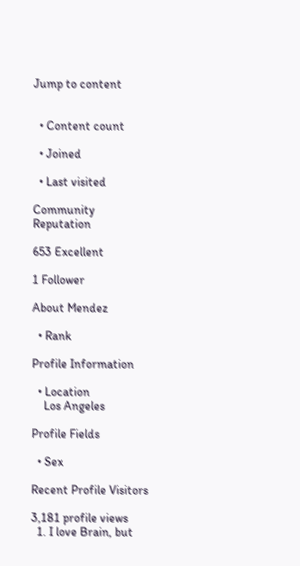Jump to content


  • Content count

  • Joined

  • Last visited

Community Reputation

653 Excellent

1 Follower

About Mendez

  • Rank

Profile Information

  • Location
    Los Angeles

Profile Fields

  • Sex

Recent Profile Visitors

3,181 profile views
  1. I love Brain, but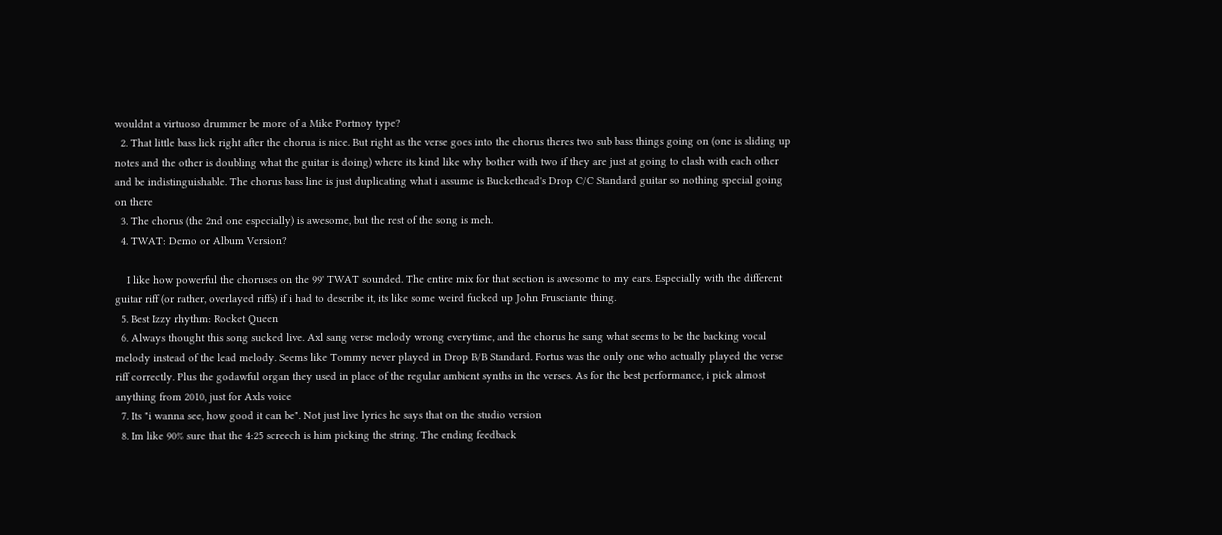wouldnt a virtuoso drummer be more of a Mike Portnoy type?
  2. That little bass lick right after the chorua is nice. But right as the verse goes into the chorus theres two sub bass things going on (one is sliding up notes and the other is doubling what the guitar is doing) where its kind like why bother with two if they are just at going to clash with each other and be indistinguishable. The chorus bass line is just duplicating what i assume is Buckethead's Drop C/C Standard guitar so nothing special going on there
  3. The chorus (the 2nd one especially) is awesome, but the rest of the song is meh.
  4. TWAT: Demo or Album Version?

    I like how powerful the choruses on the 99' TWAT sounded. The entire mix for that section is awesome to my ears. Especially with the different guitar riff (or rather, overlayed riffs) if i had to describe it, its like some weird fucked up John Frusciante thing.
  5. Best Izzy rhythm: Rocket Queen
  6. Always thought this song sucked live. Axl sang verse melody wrong everytime, and the chorus he sang what seems to be the backing vocal melody instead of the lead melody. Seems like Tommy never played in Drop B/B Standard. Fortus was the only one who actually played the verse riff correctly. Plus the godawful organ they used in place of the regular ambient synths in the verses. As for the best performance, i pick almost anything from 2010, just for Axls voice
  7. Its "i wanna see, how good it can be". Not just live lyrics he says that on the studio version
  8. Im like 90% sure that the 4:25 screech is him picking the string. The ending feedback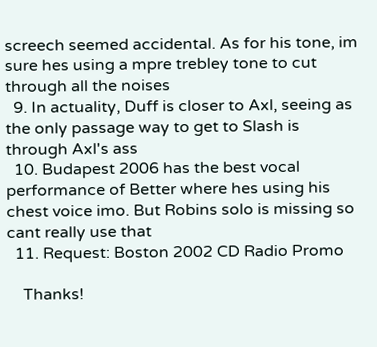screech seemed accidental. As for his tone, im sure hes using a mpre trebley tone to cut through all the noises
  9. In actuality, Duff is closer to Axl, seeing as the only passage way to get to Slash is through Axl's ass
  10. Budapest 2006 has the best vocal performance of Better where hes using his chest voice imo. But Robins solo is missing so cant really use that
  11. Request: Boston 2002 CD Radio Promo

    Thanks!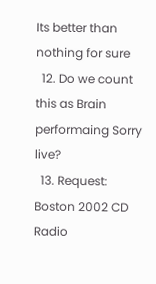Its better than nothing for sure
  12. Do we count this as Brain performaing Sorry live?
  13. Request: Boston 2002 CD Radio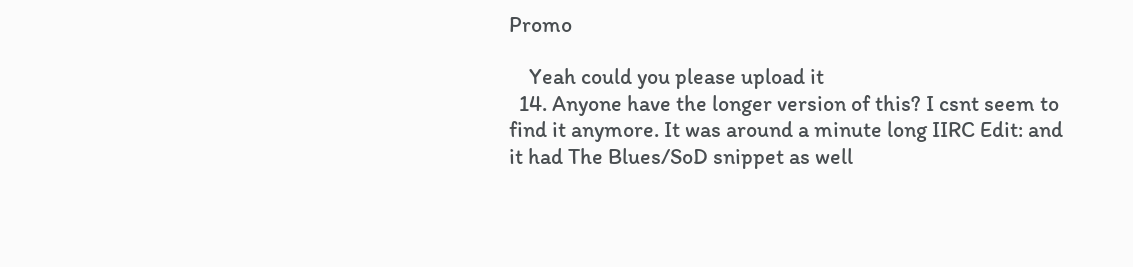Promo

    Yeah could you please upload it
  14. Anyone have the longer version of this? I csnt seem to find it anymore. It was around a minute long IIRC Edit: and it had The Blues/SoD snippet as well